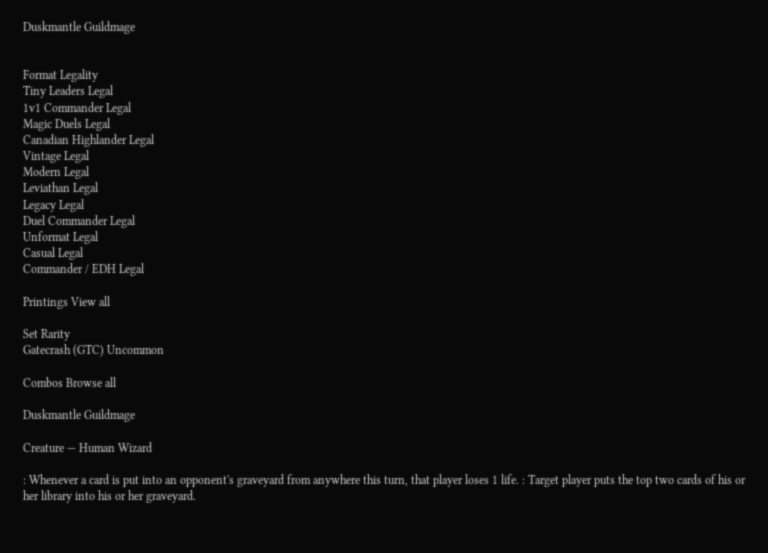Duskmantle Guildmage


Format Legality
Tiny Leaders Legal
1v1 Commander Legal
Magic Duels Legal
Canadian Highlander Legal
Vintage Legal
Modern Legal
Leviathan Legal
Legacy Legal
Duel Commander Legal
Unformat Legal
Casual Legal
Commander / EDH Legal

Printings View all

Set Rarity
Gatecrash (GTC) Uncommon

Combos Browse all

Duskmantle Guildmage

Creature — Human Wizard

: Whenever a card is put into an opponent's graveyard from anywhere this turn, that player loses 1 life. : Target player puts the top two cards of his or her library into his or her graveyard.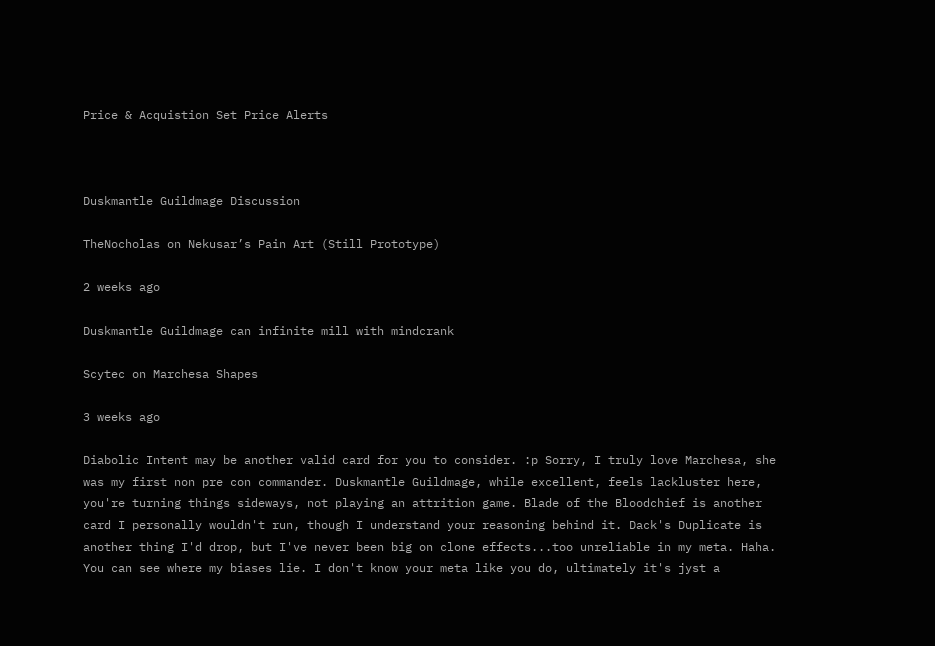Price & Acquistion Set Price Alerts



Duskmantle Guildmage Discussion

TheNocholas on Nekusar’s Pain Art (Still Prototype)

2 weeks ago

Duskmantle Guildmage can infinite mill with mindcrank

Scytec on Marchesa Shapes

3 weeks ago

Diabolic Intent may be another valid card for you to consider. :p Sorry, I truly love Marchesa, she was my first non pre con commander. Duskmantle Guildmage, while excellent, feels lackluster here, you're turning things sideways, not playing an attrition game. Blade of the Bloodchief is another card I personally wouldn't run, though I understand your reasoning behind it. Dack's Duplicate is another thing I'd drop, but I've never been big on clone effects...too unreliable in my meta. Haha. You can see where my biases lie. I don't know your meta like you do, ultimately it's jyst a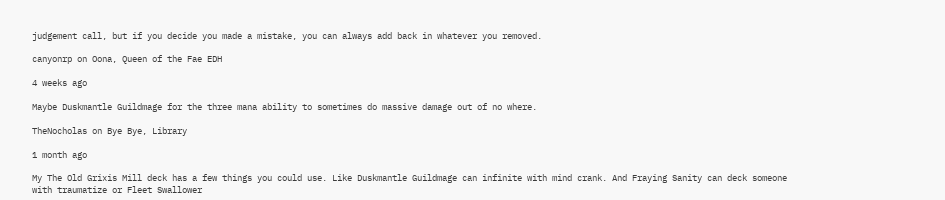judgement call, but if you decide you made a mistake, you can always add back in whatever you removed.

canyonrp on Oona, Queen of the Fae EDH

4 weeks ago

Maybe Duskmantle Guildmage for the three mana ability to sometimes do massive damage out of no where.

TheNocholas on Bye Bye, Library

1 month ago

My The Old Grixis Mill deck has a few things you could use. Like Duskmantle Guildmage can infinite with mind crank. And Fraying Sanity can deck someone with traumatize or Fleet Swallower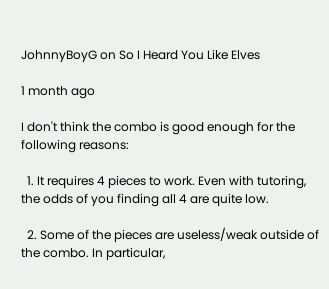JohnnyBoyG on So I Heard You Like Elves

1 month ago

I don't think the combo is good enough for the following reasons:

  1. It requires 4 pieces to work. Even with tutoring, the odds of you finding all 4 are quite low.

  2. Some of the pieces are useless/weak outside of the combo. In particular,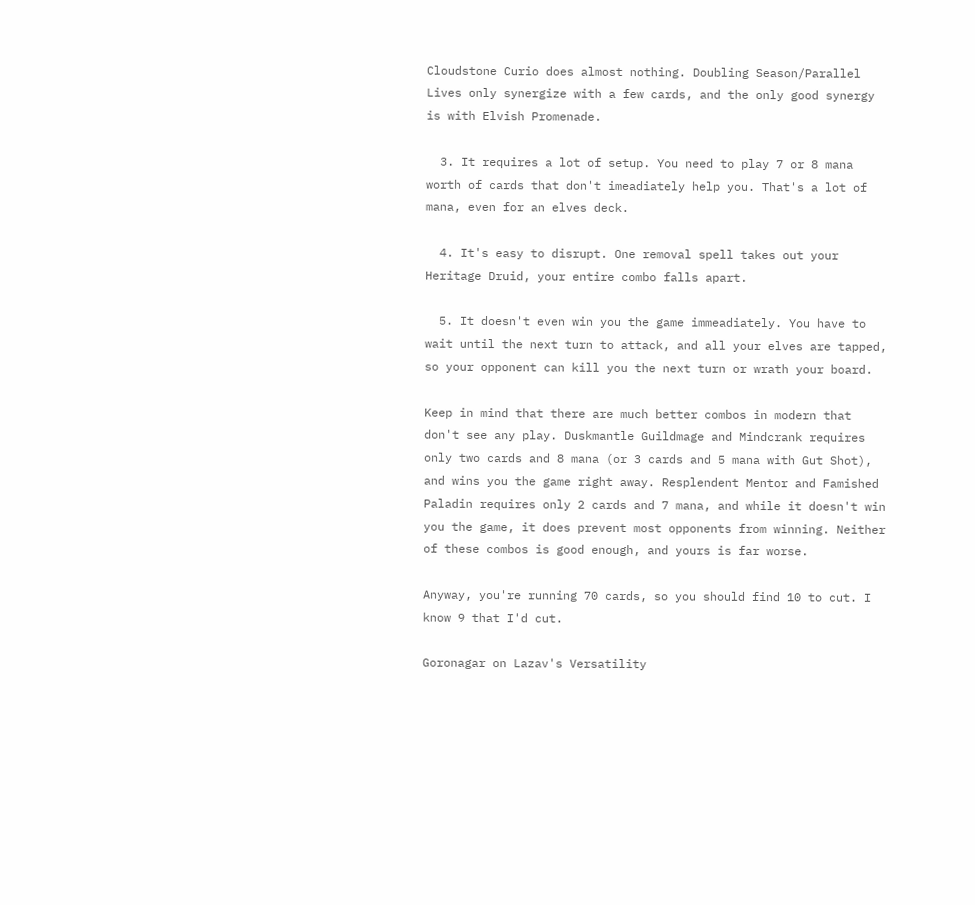Cloudstone Curio does almost nothing. Doubling Season/Parallel Lives only synergize with a few cards, and the only good synergy is with Elvish Promenade.

  3. It requires a lot of setup. You need to play 7 or 8 mana worth of cards that don't imeadiately help you. That's a lot of mana, even for an elves deck.

  4. It's easy to disrupt. One removal spell takes out your Heritage Druid, your entire combo falls apart.

  5. It doesn't even win you the game immeadiately. You have to wait until the next turn to attack, and all your elves are tapped, so your opponent can kill you the next turn or wrath your board.

Keep in mind that there are much better combos in modern that don't see any play. Duskmantle Guildmage and Mindcrank requires only two cards and 8 mana (or 3 cards and 5 mana with Gut Shot), and wins you the game right away. Resplendent Mentor and Famished Paladin requires only 2 cards and 7 mana, and while it doesn't win you the game, it does prevent most opponents from winning. Neither of these combos is good enough, and yours is far worse.

Anyway, you're running 70 cards, so you should find 10 to cut. I know 9 that I'd cut.

Goronagar on Lazav's Versatility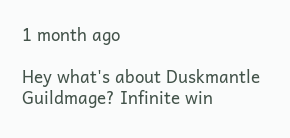1 month ago

Hey what's about Duskmantle Guildmage? Infinite win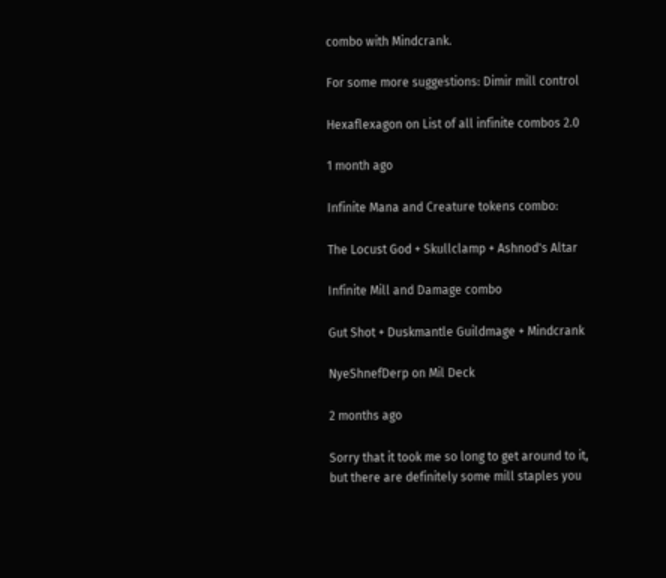combo with Mindcrank.

For some more suggestions: Dimir mill control

Hexaflexagon on List of all infinite combos 2.0

1 month ago

Infinite Mana and Creature tokens combo:

The Locust God + Skullclamp + Ashnod's Altar

Infinite Mill and Damage combo

Gut Shot + Duskmantle Guildmage + Mindcrank

NyeShnefDerp on Mil Deck

2 months ago

Sorry that it took me so long to get around to it, but there are definitely some mill staples you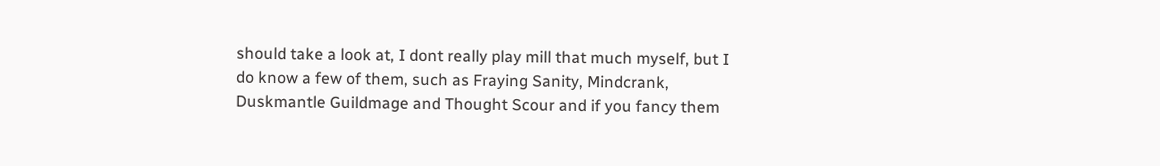should take a look at, I dont really play mill that much myself, but I do know a few of them, such as Fraying Sanity, Mindcrank, Duskmantle Guildmage and Thought Scour and if you fancy them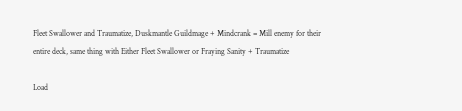Fleet Swallower and Traumatize, Duskmantle Guildmage + Mindcrank = Mill enemy for their entire deck, same thing with Either Fleet Swallower or Fraying Sanity + Traumatize

Load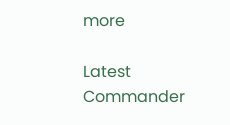more

Latest Commander